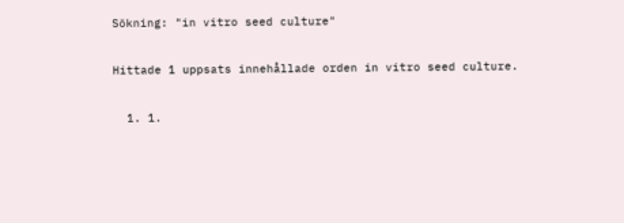Sökning: "in vitro seed culture"

Hittade 1 uppsats innehållade orden in vitro seed culture.

  1. 1.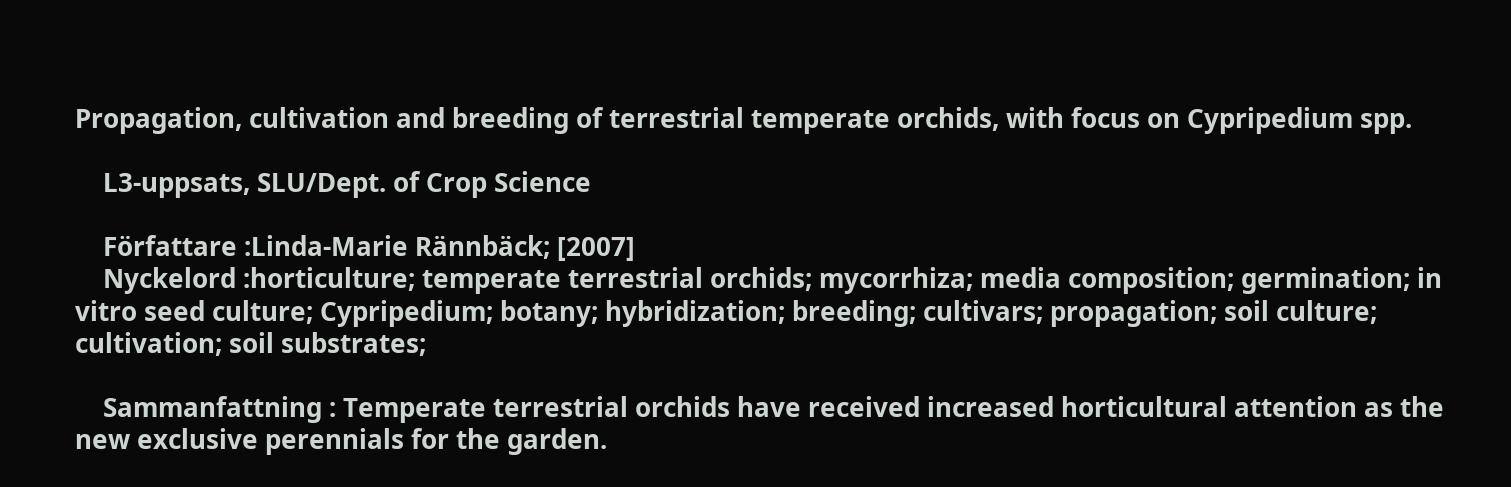Propagation, cultivation and breeding of terrestrial temperate orchids, with focus on Cypripedium spp.

    L3-uppsats, SLU/Dept. of Crop Science

    Författare :Linda-Marie Rännbäck; [2007]
    Nyckelord :horticulture; temperate terrestrial orchids; mycorrhiza; media composition; germination; in vitro seed culture; Cypripedium; botany; hybridization; breeding; cultivars; propagation; soil culture; cultivation; soil substrates;

    Sammanfattning : Temperate terrestrial orchids have received increased horticultural attention as the new exclusive perennials for the garden.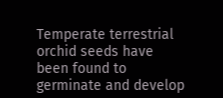Temperate terrestrial orchid seeds have been found to germinate and develop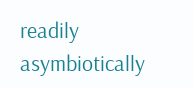readily asymbiotically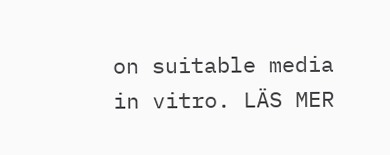on suitable media in vitro. LÄS MER